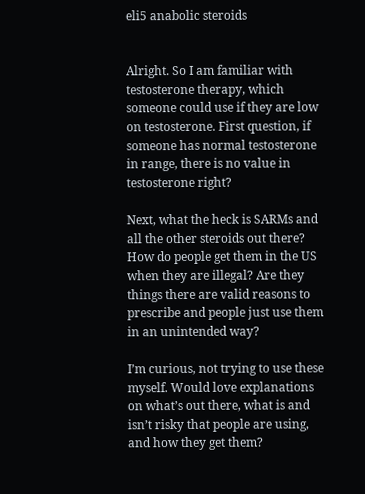eli5 anabolic steroids


Alright. So I am familiar with testosterone therapy, which someone could use if they are low on testosterone. First question, if someone has normal testosterone in range, there is no value in testosterone right?

Next, what the heck is SARMs and all the other steroids out there? How do people get them in the US when they are illegal? Are they things there are valid reasons to prescribe and people just use them in an unintended way?

I’m curious, not trying to use these myself. Would love explanations on what’s out there, what is and isn’t risky that people are using, and how they get them?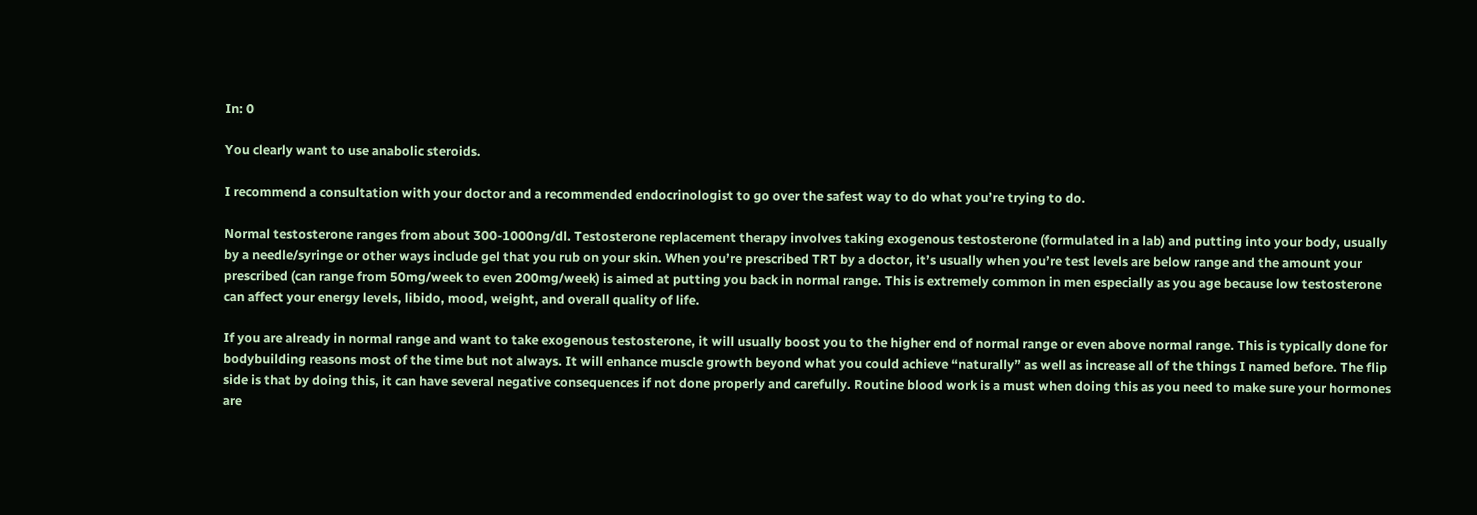In: 0

You clearly want to use anabolic steroids.

I recommend a consultation with your doctor and a recommended endocrinologist to go over the safest way to do what you’re trying to do.

Normal testosterone ranges from about 300-1000ng/dl. Testosterone replacement therapy involves taking exogenous testosterone (formulated in a lab) and putting into your body, usually by a needle/syringe or other ways include gel that you rub on your skin. When you’re prescribed TRT by a doctor, it’s usually when you’re test levels are below range and the amount your prescribed (can range from 50mg/week to even 200mg/week) is aimed at putting you back in normal range. This is extremely common in men especially as you age because low testosterone can affect your energy levels, libido, mood, weight, and overall quality of life.

If you are already in normal range and want to take exogenous testosterone, it will usually boost you to the higher end of normal range or even above normal range. This is typically done for bodybuilding reasons most of the time but not always. It will enhance muscle growth beyond what you could achieve “naturally” as well as increase all of the things I named before. The flip side is that by doing this, it can have several negative consequences if not done properly and carefully. Routine blood work is a must when doing this as you need to make sure your hormones are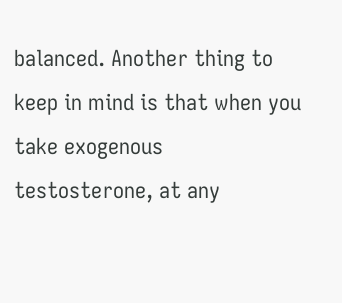balanced. Another thing to keep in mind is that when you take exogenous testosterone, at any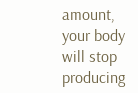amount, your body will stop producing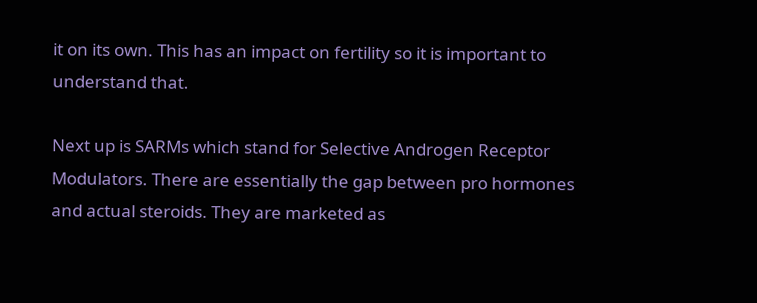it on its own. This has an impact on fertility so it is important to understand that.

Next up is SARMs which stand for Selective Androgen Receptor Modulators. There are essentially the gap between pro hormones and actual steroids. They are marketed as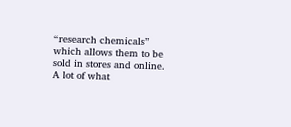“research chemicals” which allows them to be sold in stores and online. A lot of what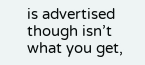is advertised though isn’t what you get,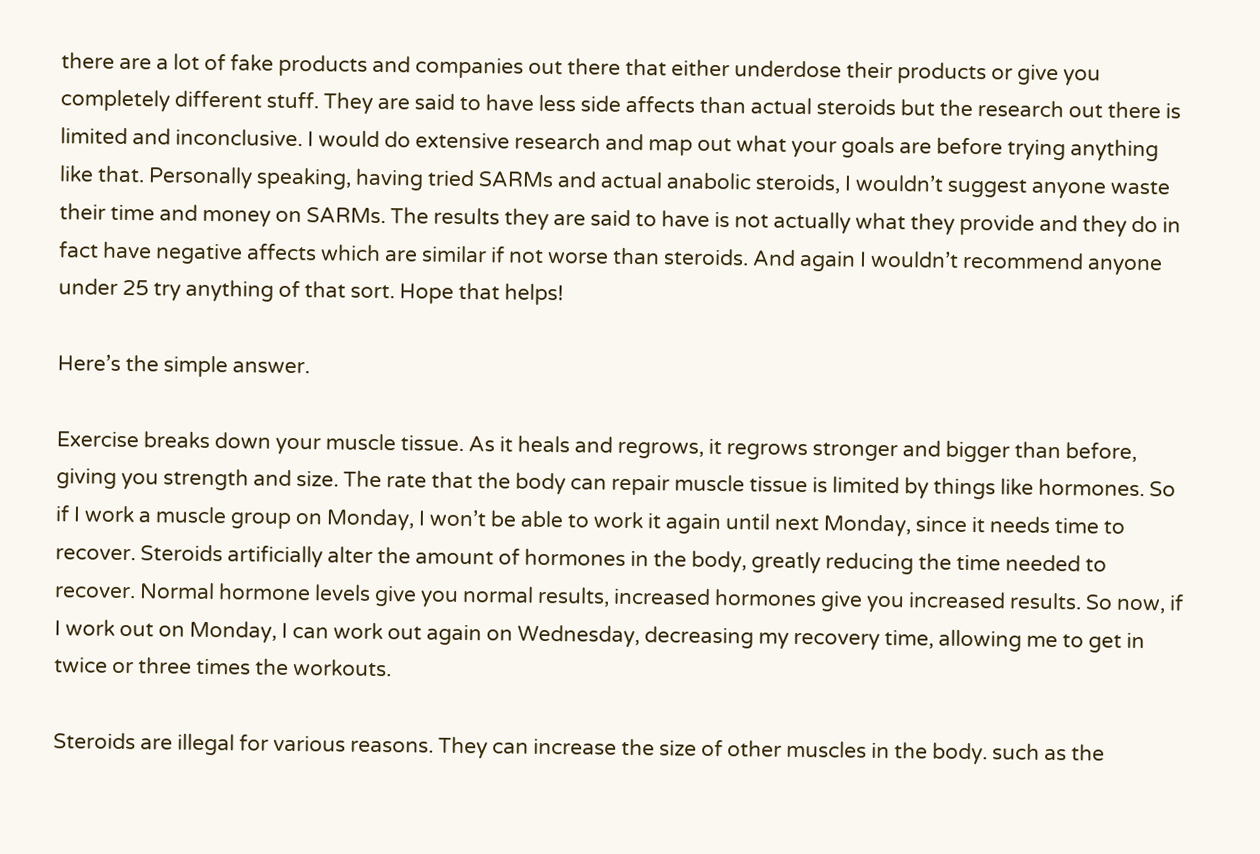there are a lot of fake products and companies out there that either underdose their products or give you completely different stuff. They are said to have less side affects than actual steroids but the research out there is limited and inconclusive. I would do extensive research and map out what your goals are before trying anything like that. Personally speaking, having tried SARMs and actual anabolic steroids, I wouldn’t suggest anyone waste their time and money on SARMs. The results they are said to have is not actually what they provide and they do in fact have negative affects which are similar if not worse than steroids. And again I wouldn’t recommend anyone under 25 try anything of that sort. Hope that helps!

Here’s the simple answer.

Exercise breaks down your muscle tissue. As it heals and regrows, it regrows stronger and bigger than before, giving you strength and size. The rate that the body can repair muscle tissue is limited by things like hormones. So if I work a muscle group on Monday, I won’t be able to work it again until next Monday, since it needs time to recover. Steroids artificially alter the amount of hormones in the body, greatly reducing the time needed to recover. Normal hormone levels give you normal results, increased hormones give you increased results. So now, if I work out on Monday, I can work out again on Wednesday, decreasing my recovery time, allowing me to get in twice or three times the workouts.

Steroids are illegal for various reasons. They can increase the size of other muscles in the body. such as the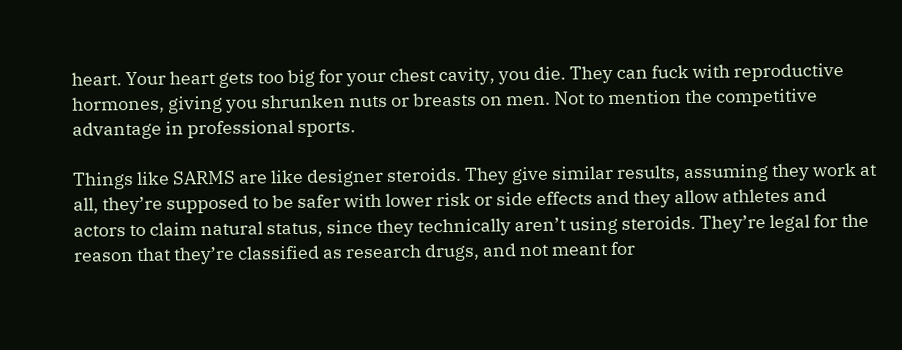heart. Your heart gets too big for your chest cavity, you die. They can fuck with reproductive hormones, giving you shrunken nuts or breasts on men. Not to mention the competitive advantage in professional sports.

Things like SARMS are like designer steroids. They give similar results, assuming they work at all, they’re supposed to be safer with lower risk or side effects and they allow athletes and actors to claim natural status, since they technically aren’t using steroids. They’re legal for the reason that they’re classified as research drugs, and not meant for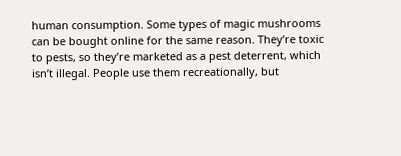human consumption. Some types of magic mushrooms can be bought online for the same reason. They’re toxic to pests, so they’re marketed as a pest deterrent, which isn’t illegal. People use them recreationally, but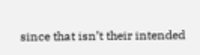since that isn’t their intended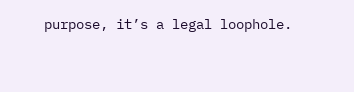purpose, it’s a legal loophole.